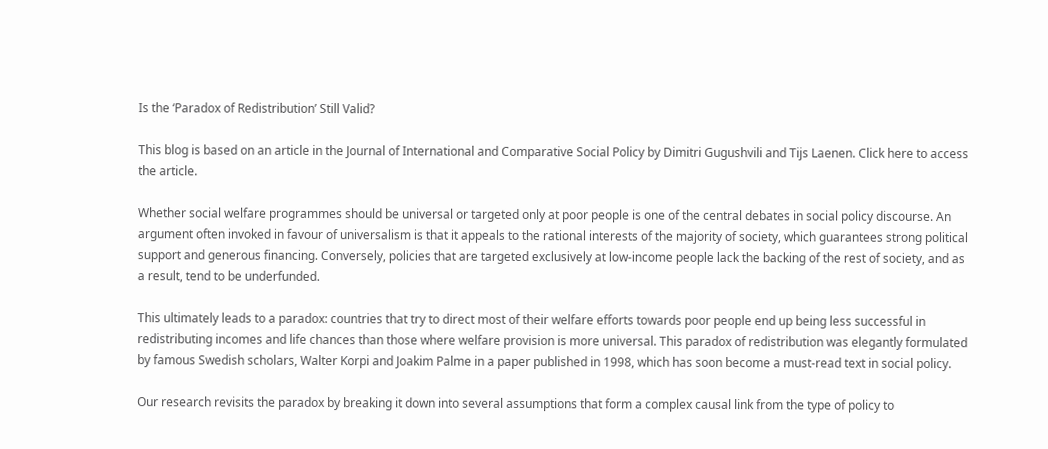Is the ‘Paradox of Redistribution’ Still Valid?

This blog is based on an article in the Journal of International and Comparative Social Policy by Dimitri Gugushvili and Tijs Laenen. Click here to access the article.

Whether social welfare programmes should be universal or targeted only at poor people is one of the central debates in social policy discourse. An argument often invoked in favour of universalism is that it appeals to the rational interests of the majority of society, which guarantees strong political support and generous financing. Conversely, policies that are targeted exclusively at low-income people lack the backing of the rest of society, and as a result, tend to be underfunded.

This ultimately leads to a paradox: countries that try to direct most of their welfare efforts towards poor people end up being less successful in redistributing incomes and life chances than those where welfare provision is more universal. This paradox of redistribution was elegantly formulated by famous Swedish scholars, Walter Korpi and Joakim Palme in a paper published in 1998, which has soon become a must-read text in social policy.

Our research revisits the paradox by breaking it down into several assumptions that form a complex causal link from the type of policy to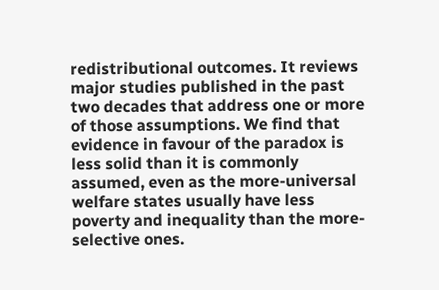redistributional outcomes. It reviews major studies published in the past two decades that address one or more of those assumptions. We find that evidence in favour of the paradox is less solid than it is commonly assumed, even as the more-universal welfare states usually have less poverty and inequality than the more-selective ones.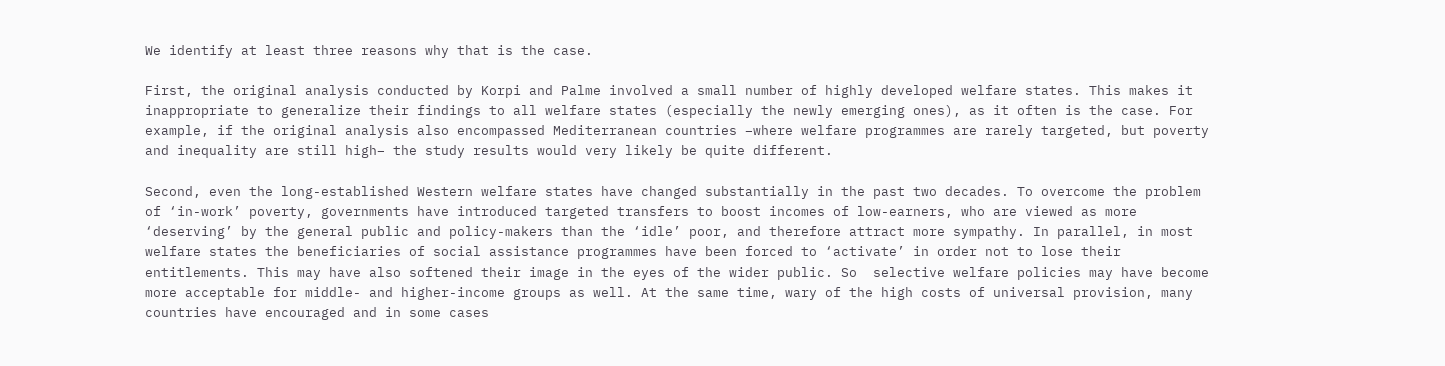We identify at least three reasons why that is the case.

First, the original analysis conducted by Korpi and Palme involved a small number of highly developed welfare states. This makes it inappropriate to generalize their findings to all welfare states (especially the newly emerging ones), as it often is the case. For example, if the original analysis also encompassed Mediterranean countries –where welfare programmes are rarely targeted, but poverty and inequality are still high– the study results would very likely be quite different.

Second, even the long-established Western welfare states have changed substantially in the past two decades. To overcome the problem of ‘in-work’ poverty, governments have introduced targeted transfers to boost incomes of low-earners, who are viewed as more ‘deserving’ by the general public and policy-makers than the ‘idle’ poor, and therefore attract more sympathy. In parallel, in most welfare states the beneficiaries of social assistance programmes have been forced to ‘activate’ in order not to lose their entitlements. This may have also softened their image in the eyes of the wider public. So  selective welfare policies may have become more acceptable for middle- and higher-income groups as well. At the same time, wary of the high costs of universal provision, many countries have encouraged and in some cases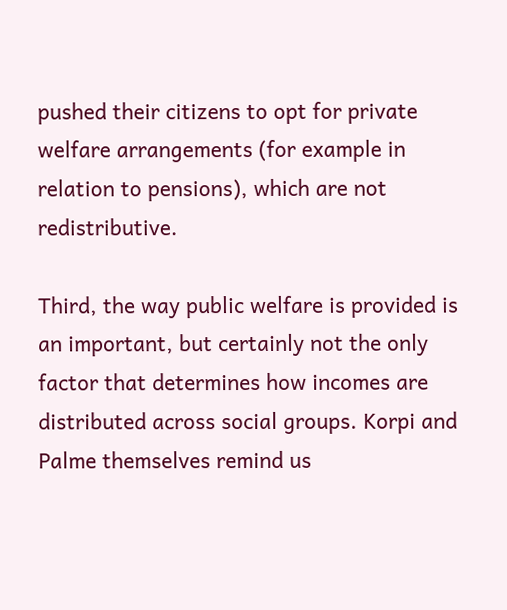pushed their citizens to opt for private welfare arrangements (for example in relation to pensions), which are not redistributive.

Third, the way public welfare is provided is an important, but certainly not the only factor that determines how incomes are distributed across social groups. Korpi and Palme themselves remind us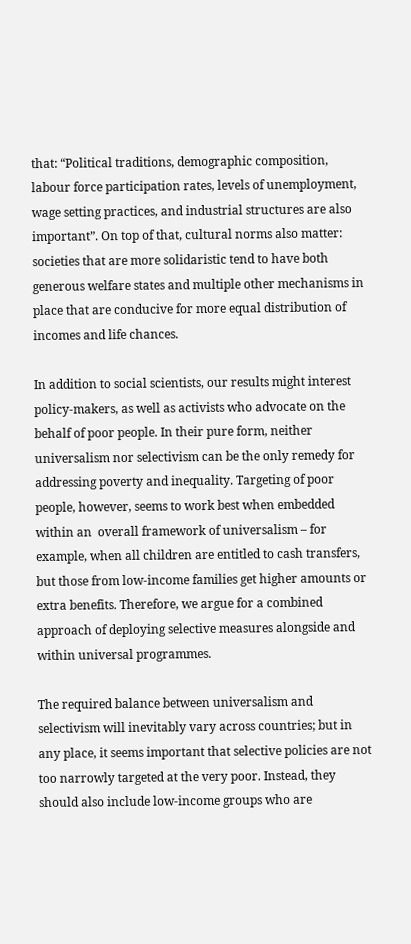that: “Political traditions, demographic composition, labour force participation rates, levels of unemployment, wage setting practices, and industrial structures are also important”. On top of that, cultural norms also matter: societies that are more solidaristic tend to have both generous welfare states and multiple other mechanisms in place that are conducive for more equal distribution of incomes and life chances.

In addition to social scientists, our results might interest policy-makers, as well as activists who advocate on the behalf of poor people. In their pure form, neither universalism nor selectivism can be the only remedy for addressing poverty and inequality. Targeting of poor people, however, seems to work best when embedded within an  overall framework of universalism – for example, when all children are entitled to cash transfers, but those from low-income families get higher amounts or extra benefits. Therefore, we argue for a combined approach of deploying selective measures alongside and within universal programmes.

The required balance between universalism and selectivism will inevitably vary across countries; but in any place, it seems important that selective policies are not too narrowly targeted at the very poor. Instead, they should also include low-income groups who are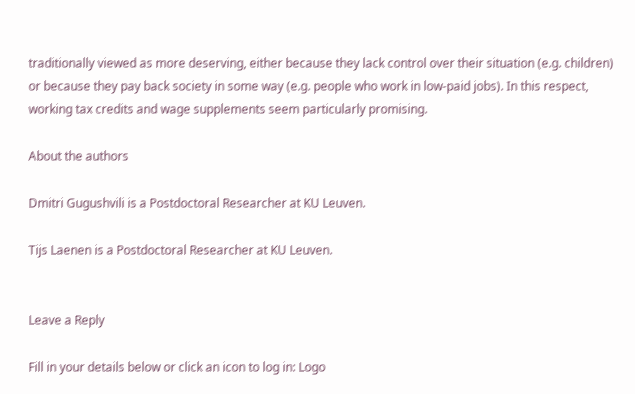traditionally viewed as more deserving, either because they lack control over their situation (e.g. children) or because they pay back society in some way (e.g. people who work in low-paid jobs). In this respect, working tax credits and wage supplements seem particularly promising.

About the authors

Dmitri Gugushvili is a Postdoctoral Researcher at KU Leuven.

Tijs Laenen is a Postdoctoral Researcher at KU Leuven.


Leave a Reply

Fill in your details below or click an icon to log in: Logo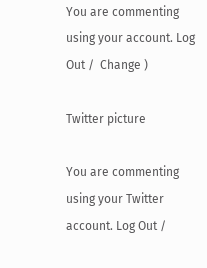You are commenting using your account. Log Out /  Change )

Twitter picture

You are commenting using your Twitter account. Log Out /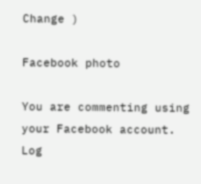Change )

Facebook photo

You are commenting using your Facebook account. Log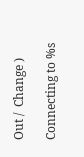Out /  Change )

Connecting to %s